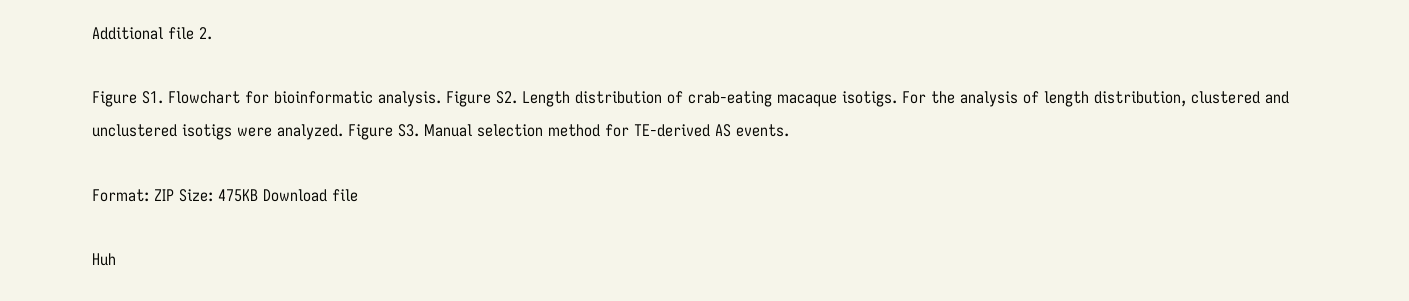Additional file 2.

Figure S1. Flowchart for bioinformatic analysis. Figure S2. Length distribution of crab-eating macaque isotigs. For the analysis of length distribution, clustered and unclustered isotigs were analyzed. Figure S3. Manual selection method for TE-derived AS events.

Format: ZIP Size: 475KB Download file

Huh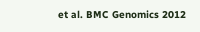et al. BMC Genomics 2012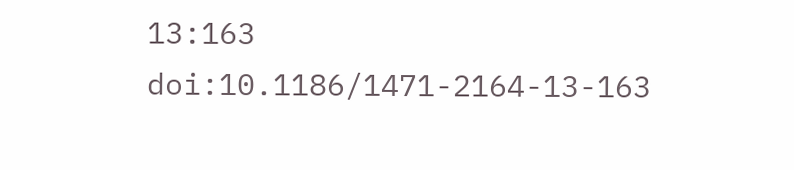13:163   doi:10.1186/1471-2164-13-163